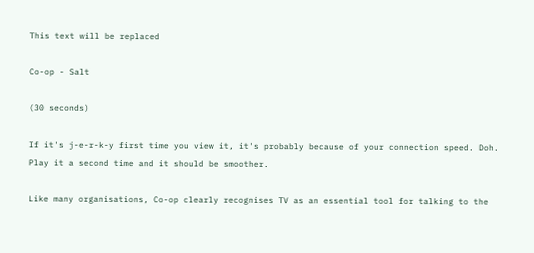This text will be replaced

Co-op - Salt

(30 seconds)

If it's j-e-r-k-y first time you view it, it's probably because of your connection speed. Doh. Play it a second time and it should be smoother.

Like many organisations, Co-op clearly recognises TV as an essential tool for talking to the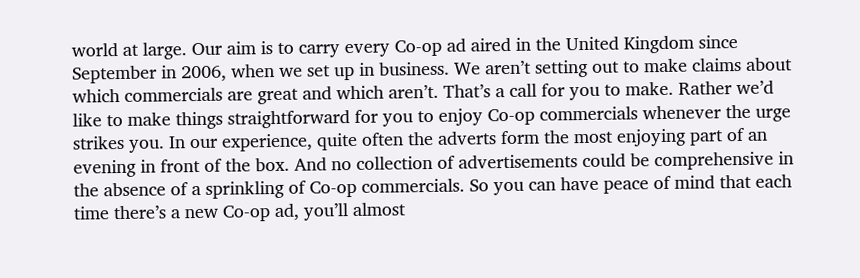world at large. Our aim is to carry every Co-op ad aired in the United Kingdom since September in 2006, when we set up in business. We aren’t setting out to make claims about which commercials are great and which aren’t. That’s a call for you to make. Rather we’d like to make things straightforward for you to enjoy Co-op commercials whenever the urge strikes you. In our experience, quite often the adverts form the most enjoying part of an evening in front of the box. And no collection of advertisements could be comprehensive in the absence of a sprinkling of Co-op commercials. So you can have peace of mind that each time there’s a new Co-op ad, you’ll almost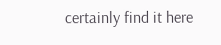certainly find it here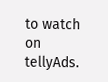to watch on tellyAds.